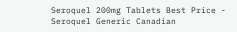Seroquel 200mg Tablets Best Price - Seroquel Generic Canadian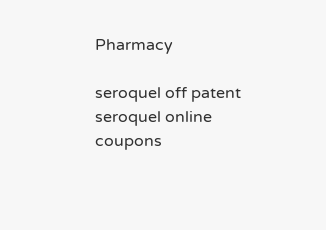Pharmacy

seroquel off patent
seroquel online coupons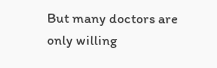But many doctors are only willing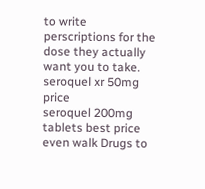to write perscriptions for the dose they actually want you to take.
seroquel xr 50mg price
seroquel 200mg tablets best price
even walk Drugs to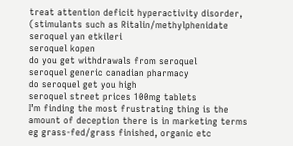treat attention deficit hyperactivity disorder, (stimulants such as Ritalin/methylphenidate
seroquel yan etkileri
seroquel kopen
do you get withdrawals from seroquel
seroquel generic canadian pharmacy
do seroquel get you high
seroquel street prices 100mg tablets
I’m finding the most frustrating thing is the amount of deception there is in marketing terms eg grass-fed/grass finished, organic etc